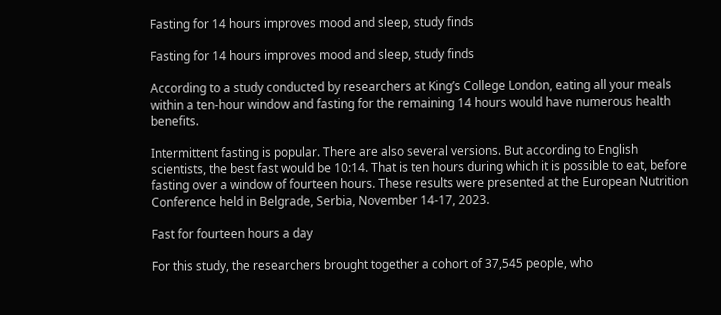Fasting for 14 hours improves mood and sleep, study finds

Fasting for 14 hours improves mood and sleep, study finds

According to a study conducted by researchers at King’s College London, eating all your meals within a ten-hour window and fasting for the remaining 14 hours would have numerous health benefits.

Intermittent fasting is popular. There are also several versions. But according to English scientists, the best fast would be 10:14. That is ten hours during which it is possible to eat, before fasting over a window of fourteen hours. These results were presented at the European Nutrition Conference held in Belgrade, Serbia, November 14-17, 2023.

Fast for fourteen hours a day

For this study, the researchers brought together a cohort of 37,545 people, who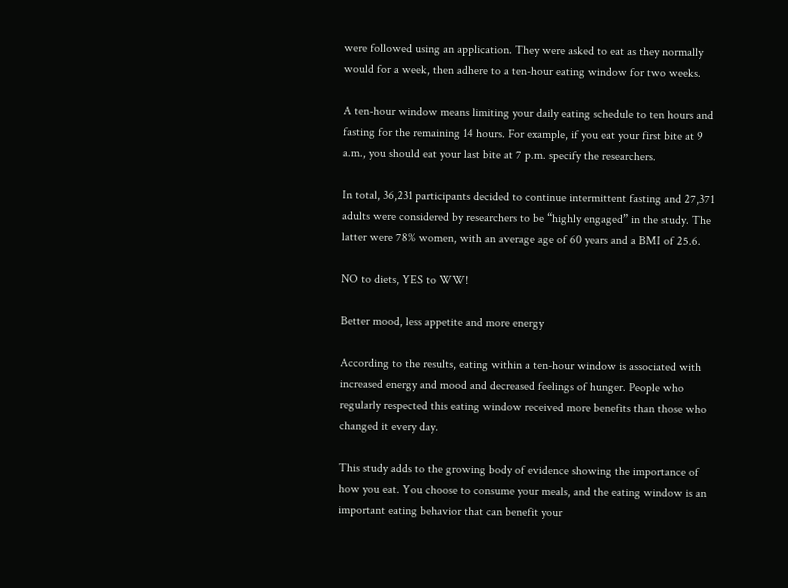were followed using an application. They were asked to eat as they normally would for a week, then adhere to a ten-hour eating window for two weeks.

A ten-hour window means limiting your daily eating schedule to ten hours and fasting for the remaining 14 hours. For example, if you eat your first bite at 9 a.m., you should eat your last bite at 7 p.m. specify the researchers.

In total, 36,231 participants decided to continue intermittent fasting and 27,371 adults were considered by researchers to be “highly engaged” in the study. The latter were 78% women, with an average age of 60 years and a BMI of 25.6.

NO to diets, YES to WW!

Better mood, less appetite and more energy

According to the results, eating within a ten-hour window is associated with increased energy and mood and decreased feelings of hunger. People who regularly respected this eating window received more benefits than those who changed it every day.

This study adds to the growing body of evidence showing the importance of how you eat. You choose to consume your meals, and the eating window is an important eating behavior that can benefit your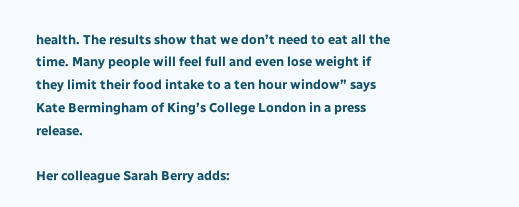health. The results show that we don’t need to eat all the time. Many people will feel full and even lose weight if they limit their food intake to a ten hour window” says Kate Bermingham of King’s College London in a press release.

Her colleague Sarah Berry adds: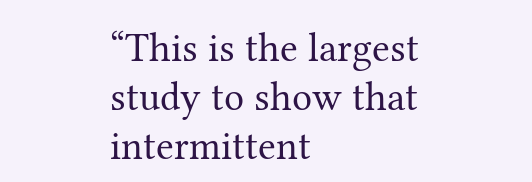“This is the largest study to show that intermittent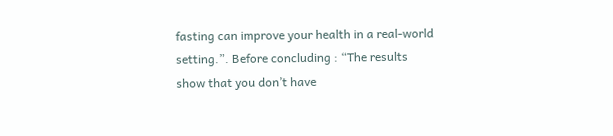fasting can improve your health in a real-world setting.”. Before concluding : “The results show that you don’t have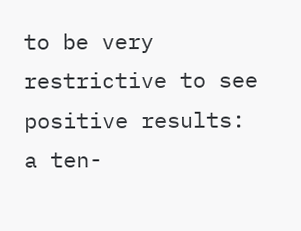to be very restrictive to see positive results: a ten-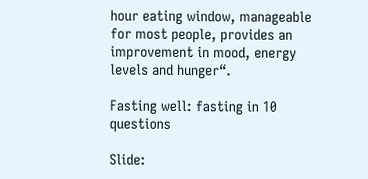hour eating window, manageable for most people, provides an improvement in mood, energy levels and hunger“.

Fasting well: fasting in 10 questions

Slide: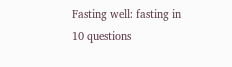Fasting well: fasting in 10 questions